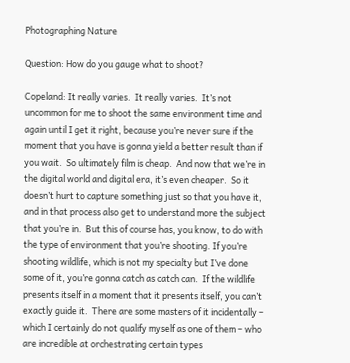Photographing Nature

Question: How do you gauge what to shoot?

Copeland: It really varies.  It really varies.  It’s not uncommon for me to shoot the same environment time and again until I get it right, because you’re never sure if the moment that you have is gonna yield a better result than if you wait.  So ultimately film is cheap.  And now that we’re in the digital world and digital era, it’s even cheaper.  So it doesn’t hurt to capture something just so that you have it, and in that process also get to understand more the subject that you’re in.  But this of course has, you know, to do with the type of environment that you’re shooting. If you’re shooting wildlife, which is not my specialty but I’ve done some of it, you’re gonna catch as catch can.  If the wildlife presents itself in a moment that it presents itself, you can’t exactly guide it.  There are some masters of it incidentally – which I certainly do not qualify myself as one of them – who are incredible at orchestrating certain types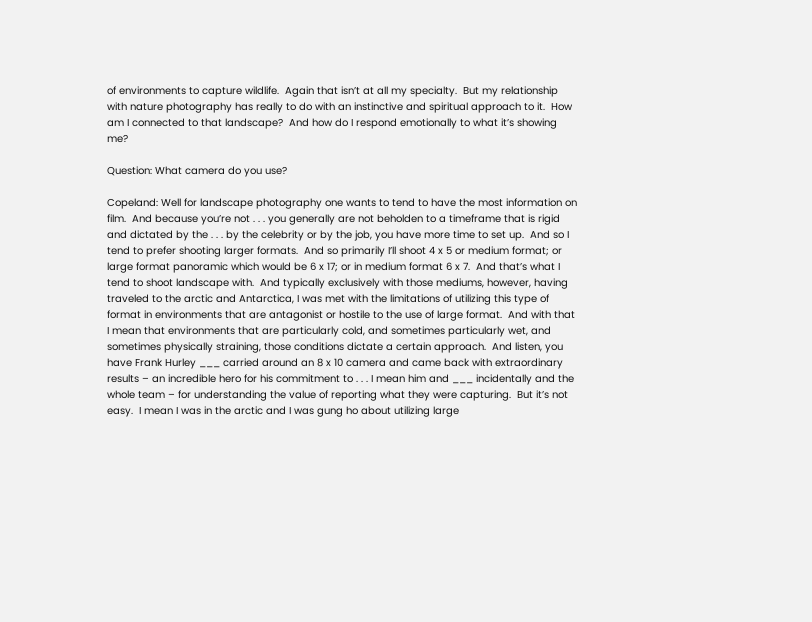of environments to capture wildlife.  Again that isn’t at all my specialty.  But my relationship with nature photography has really to do with an instinctive and spiritual approach to it.  How am I connected to that landscape?  And how do I respond emotionally to what it’s showing me?

Question: What camera do you use?

Copeland: Well for landscape photography one wants to tend to have the most information on film.  And because you’re not . . . you generally are not beholden to a timeframe that is rigid and dictated by the . . . by the celebrity or by the job, you have more time to set up.  And so I tend to prefer shooting larger formats.  And so primarily I’ll shoot 4 x 5 or medium format; or large format panoramic which would be 6 x 17; or in medium format 6 x 7.  And that’s what I tend to shoot landscape with.  And typically exclusively with those mediums, however, having traveled to the arctic and Antarctica, I was met with the limitations of utilizing this type of format in environments that are antagonist or hostile to the use of large format.  And with that I mean that environments that are particularly cold, and sometimes particularly wet, and sometimes physically straining, those conditions dictate a certain approach.  And listen, you have Frank Hurley ___ carried around an 8 x 10 camera and came back with extraordinary results – an incredible hero for his commitment to . . . I mean him and ___ incidentally and the whole team – for understanding the value of reporting what they were capturing.  But it’s not easy.  I mean I was in the arctic and I was gung ho about utilizing large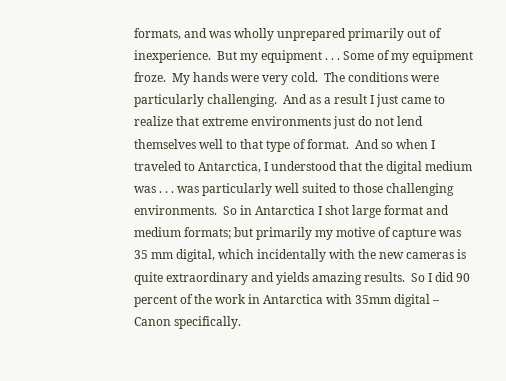formats, and was wholly unprepared primarily out of inexperience.  But my equipment . . . Some of my equipment froze.  My hands were very cold.  The conditions were particularly challenging.  And as a result I just came to realize that extreme environments just do not lend themselves well to that type of format.  And so when I traveled to Antarctica, I understood that the digital medium was . . . was particularly well suited to those challenging environments.  So in Antarctica I shot large format and medium formats; but primarily my motive of capture was 35 mm digital, which incidentally with the new cameras is quite extraordinary and yields amazing results.  So I did 90 percent of the work in Antarctica with 35mm digital – Canon specifically.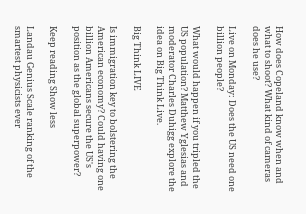How does Copeland know when and what to shoot? What kind of cameras does he use?

Live on Monday: Does the US need one billion people?

What would happen if you tripled the US population? Matthew Yglesias and moderator Charles Duhigg explore the idea on Big Think Live.

Big Think LIVE

Is immigration key to bolstering the American economy? Could having one billion Americans secure the US's position as the global superpower?

Keep reading Show less

Landau Genius Scale ranking of the smartest physicists ever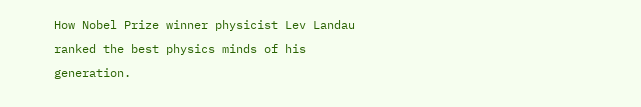How Nobel Prize winner physicist Lev Landau ranked the best physics minds of his generation.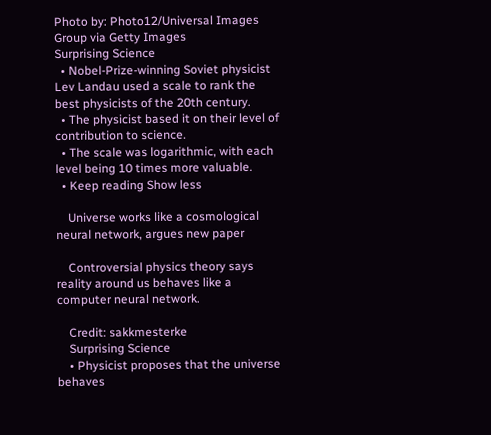Photo by: Photo12/Universal Images Group via Getty Images
Surprising Science
  • Nobel-Prize-winning Soviet physicist Lev Landau used a scale to rank the best physicists of the 20th century.
  • The physicist based it on their level of contribution to science.
  • The scale was logarithmic, with each level being 10 times more valuable.
  • Keep reading Show less

    Universe works like a cosmological neural network, argues new paper

    Controversial physics theory says reality around us behaves like a computer neural network.

    Credit: sakkmesterke
    Surprising Science
    • Physicist proposes that the universe behaves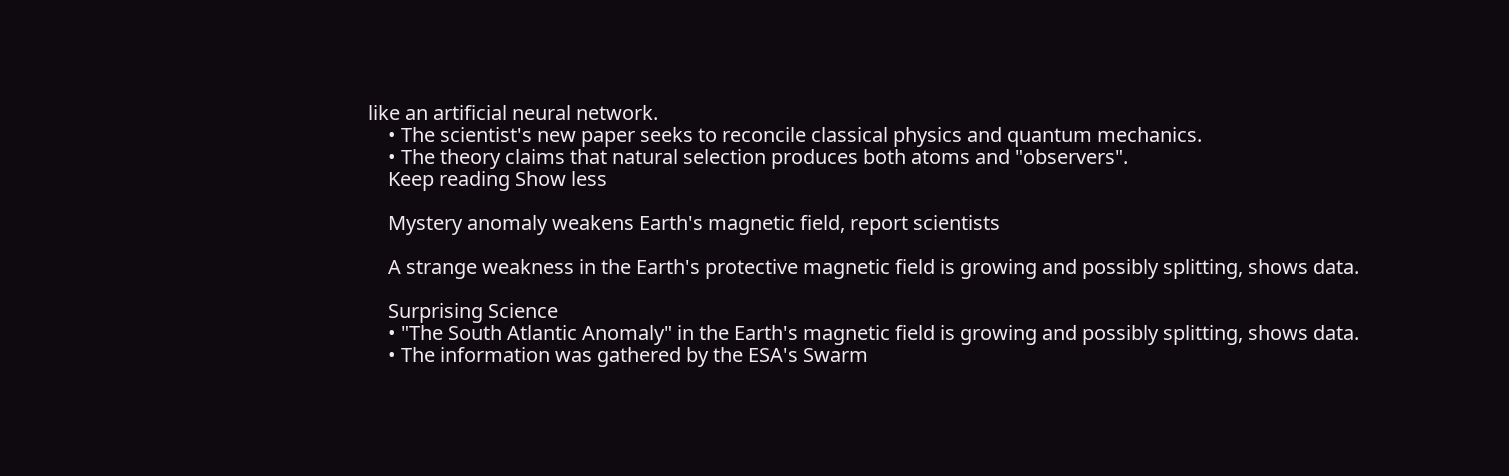like an artificial neural network.
    • The scientist's new paper seeks to reconcile classical physics and quantum mechanics.
    • The theory claims that natural selection produces both atoms and "observers".
    Keep reading Show less

    Mystery anomaly weakens Earth's magnetic field, report scientists

    A strange weakness in the Earth's protective magnetic field is growing and possibly splitting, shows data.

    Surprising Science
    • "The South Atlantic Anomaly" in the Earth's magnetic field is growing and possibly splitting, shows data.
    • The information was gathered by the ESA's Swarm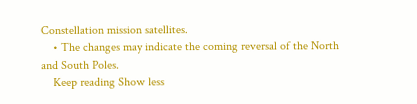Constellation mission satellites.
    • The changes may indicate the coming reversal of the North and South Poles.
    Keep reading Show less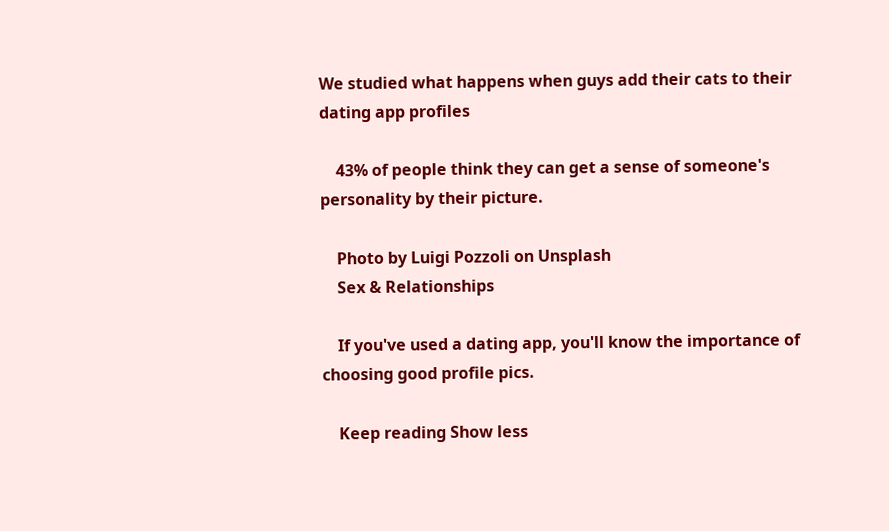We studied what happens when guys add their cats to their dating app profiles

    43% of people think they can get a sense of someone's personality by their picture.

    Photo by Luigi Pozzoli on Unsplash
    Sex & Relationships

    If you've used a dating app, you'll know the importance of choosing good profile pics.

    Keep reading Show less